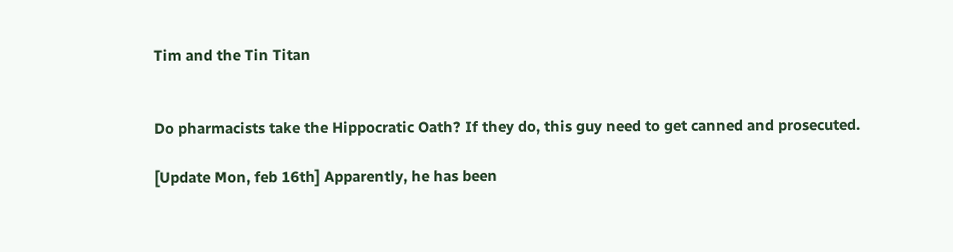Tim and the Tin Titan


Do pharmacists take the Hippocratic Oath? If they do, this guy need to get canned and prosecuted.

[Update Mon, feb 16th] Apparently, he has been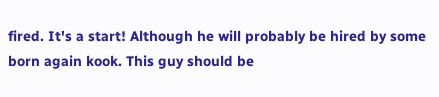fired. It's a start! Although he will probably be hired by some born again kook. This guy should be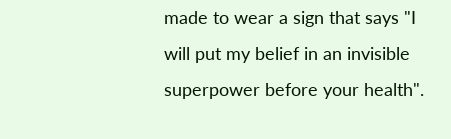made to wear a sign that says "I will put my belief in an invisible superpower before your health".